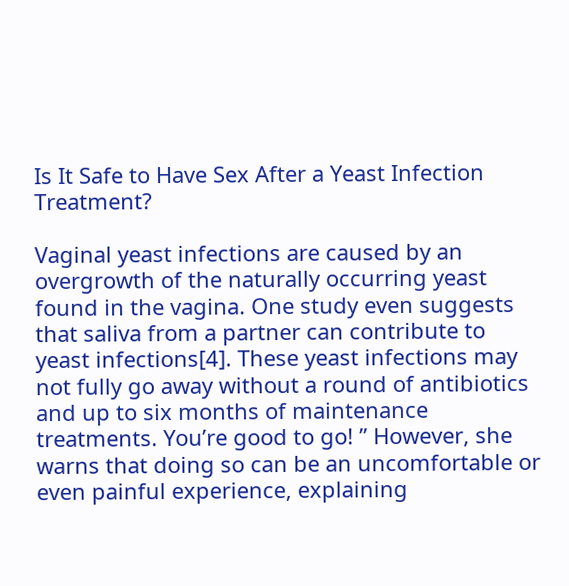Is It Safe to Have Sex After a Yeast Infection Treatment?

Vaginal yeast infections are caused by an overgrowth of the naturally occurring yeast found in the vagina. One study even suggests that saliva from a partner can contribute to yeast infections[4]. These yeast infections may not fully go away without a round of antibiotics and up to six months of maintenance treatments. You’re good to go! ” However, she warns that doing so can be an uncomfortable or even painful experience, explaining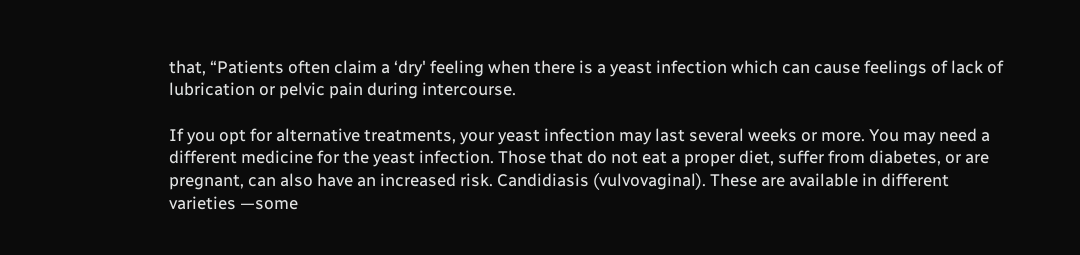that, “Patients often claim a ‘dry' feeling when there is a yeast infection which can cause feelings of lack of lubrication or pelvic pain during intercourse.

If you opt for alternative treatments, your yeast infection may last several weeks or more. You may need a different medicine for the yeast infection. Those that do not eat a proper diet, suffer from diabetes, or are pregnant, can also have an increased risk. Candidiasis (vulvovaginal). These are available in different varieties —some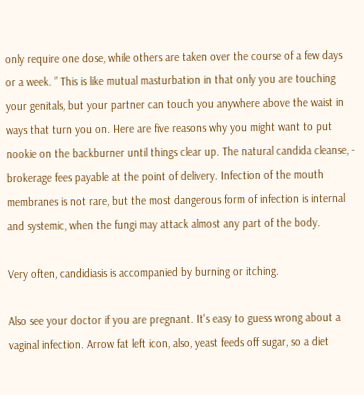only require one dose, while others are taken over the course of a few days or a week. ” This is like mutual masturbation in that only you are touching your genitals, but your partner can touch you anywhere above the waist in ways that turn you on. Here are five reasons why you might want to put nookie on the backburner until things clear up. The natural candida cleanse, - brokerage fees payable at the point of delivery. Infection of the mouth membranes is not rare, but the most dangerous form of infection is internal and systemic, when the fungi may attack almost any part of the body.

Very often, candidiasis is accompanied by burning or itching.

Also see your doctor if you are pregnant. It's easy to guess wrong about a vaginal infection. Arrow fat left icon, also, yeast feeds off sugar, so a diet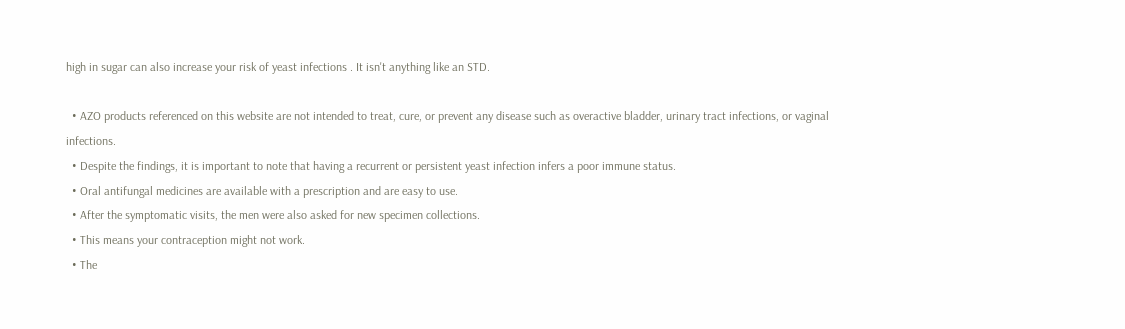high in sugar can also increase your risk of yeast infections . It isn't anything like an STD.

  • AZO products referenced on this website are not intended to treat, cure, or prevent any disease such as overactive bladder, urinary tract infections, or vaginal infections.
  • Despite the findings, it is important to note that having a recurrent or persistent yeast infection infers a poor immune status.
  • Oral antifungal medicines are available with a prescription and are easy to use.
  • After the symptomatic visits, the men were also asked for new specimen collections.
  • This means your contraception might not work.
  • The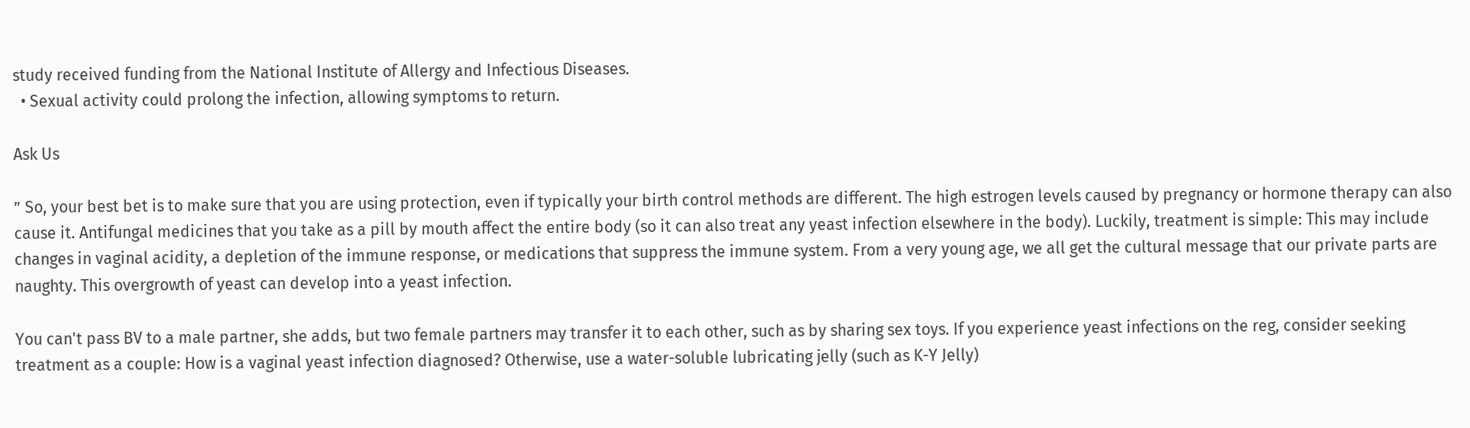study received funding from the National Institute of Allergy and Infectious Diseases.
  • Sexual activity could prolong the infection, allowing symptoms to return.

Ask Us

” So, your best bet is to make sure that you are using protection, even if typically your birth control methods are different. The high estrogen levels caused by pregnancy or hormone therapy can also cause it. Antifungal medicines that you take as a pill by mouth affect the entire body (so it can also treat any yeast infection elsewhere in the body). Luckily, treatment is simple: This may include changes in vaginal acidity, a depletion of the immune response, or medications that suppress the immune system. From a very young age, we all get the cultural message that our private parts are naughty. This overgrowth of yeast can develop into a yeast infection.

You can't pass BV to a male partner, she adds, but two female partners may transfer it to each other, such as by sharing sex toys. If you experience yeast infections on the reg, consider seeking treatment as a couple: How is a vaginal yeast infection diagnosed? Otherwise, use a water-soluble lubricating jelly (such as K-Y Jelly)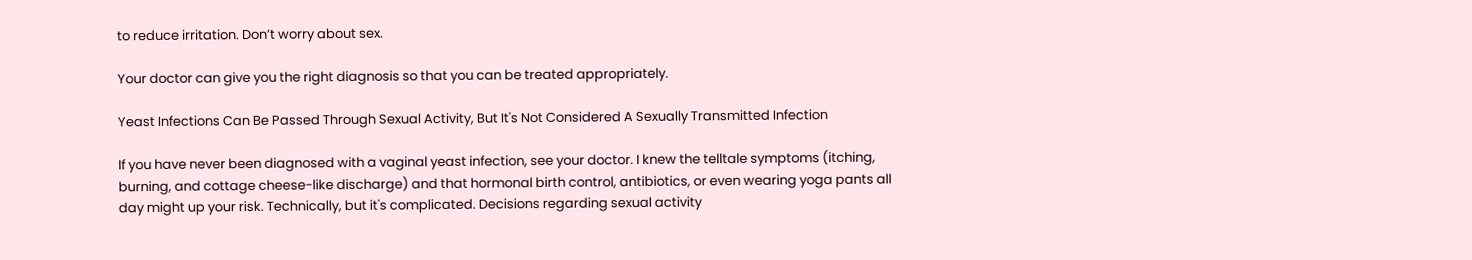to reduce irritation. Don’t worry about sex.

Your doctor can give you the right diagnosis so that you can be treated appropriately.

Yeast Infections Can Be Passed Through Sexual Activity, But It's Not Considered A Sexually Transmitted Infection

If you have never been diagnosed with a vaginal yeast infection, see your doctor. I knew the telltale symptoms (itching, burning, and cottage cheese-like discharge) and that hormonal birth control, antibiotics, or even wearing yoga pants all day might up your risk. Technically, but it's complicated. Decisions regarding sexual activity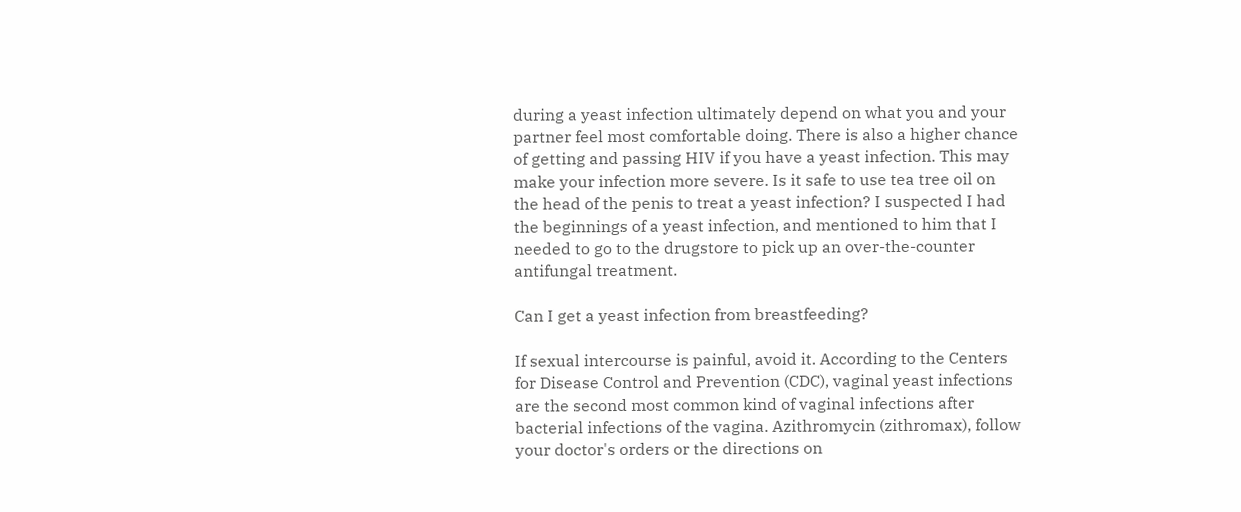during a yeast infection ultimately depend on what you and your partner feel most comfortable doing. There is also a higher chance of getting and passing HIV if you have a yeast infection. This may make your infection more severe. Is it safe to use tea tree oil on the head of the penis to treat a yeast infection? I suspected I had the beginnings of a yeast infection, and mentioned to him that I needed to go to the drugstore to pick up an over-the-counter antifungal treatment.

Can I get a yeast infection from breastfeeding?

If sexual intercourse is painful, avoid it. According to the Centers for Disease Control and Prevention (CDC), vaginal yeast infections are the second most common kind of vaginal infections after bacterial infections of the vagina. Azithromycin (zithromax), follow your doctor's orders or the directions on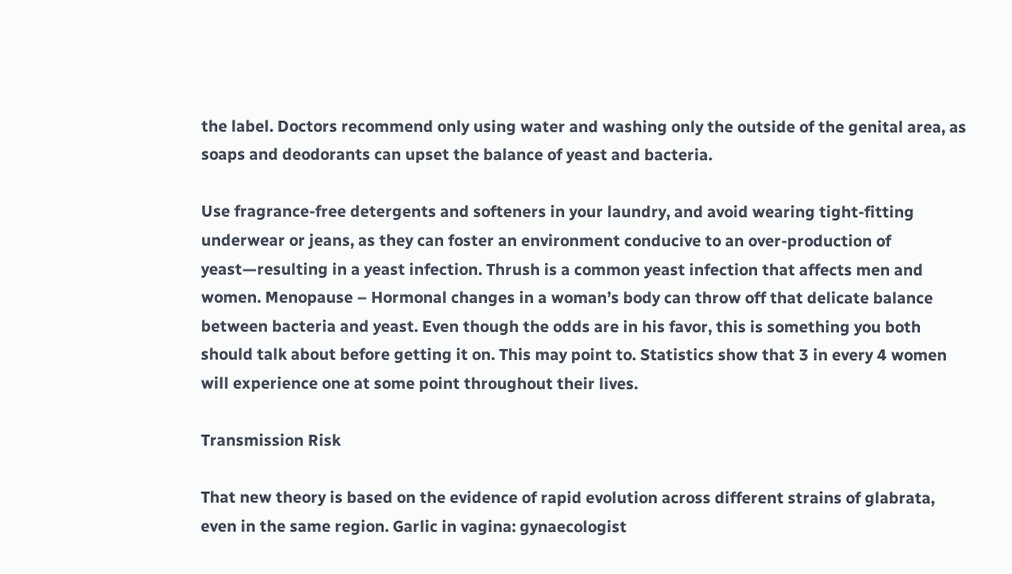the label. Doctors recommend only using water and washing only the outside of the genital area, as soaps and deodorants can upset the balance of yeast and bacteria.

Use fragrance-free detergents and softeners in your laundry, and avoid wearing tight-fitting underwear or jeans, as they can foster an environment conducive to an over-production of yeast—resulting in a yeast infection. Thrush is a common yeast infection that affects men and women. Menopause – Hormonal changes in a woman’s body can throw off that delicate balance between bacteria and yeast. Even though the odds are in his favor, this is something you both should talk about before getting it on. This may point to. Statistics show that 3 in every 4 women will experience one at some point throughout their lives.

Transmission Risk

That new theory is based on the evidence of rapid evolution across different strains of glabrata, even in the same region. Garlic in vagina: gynaecologist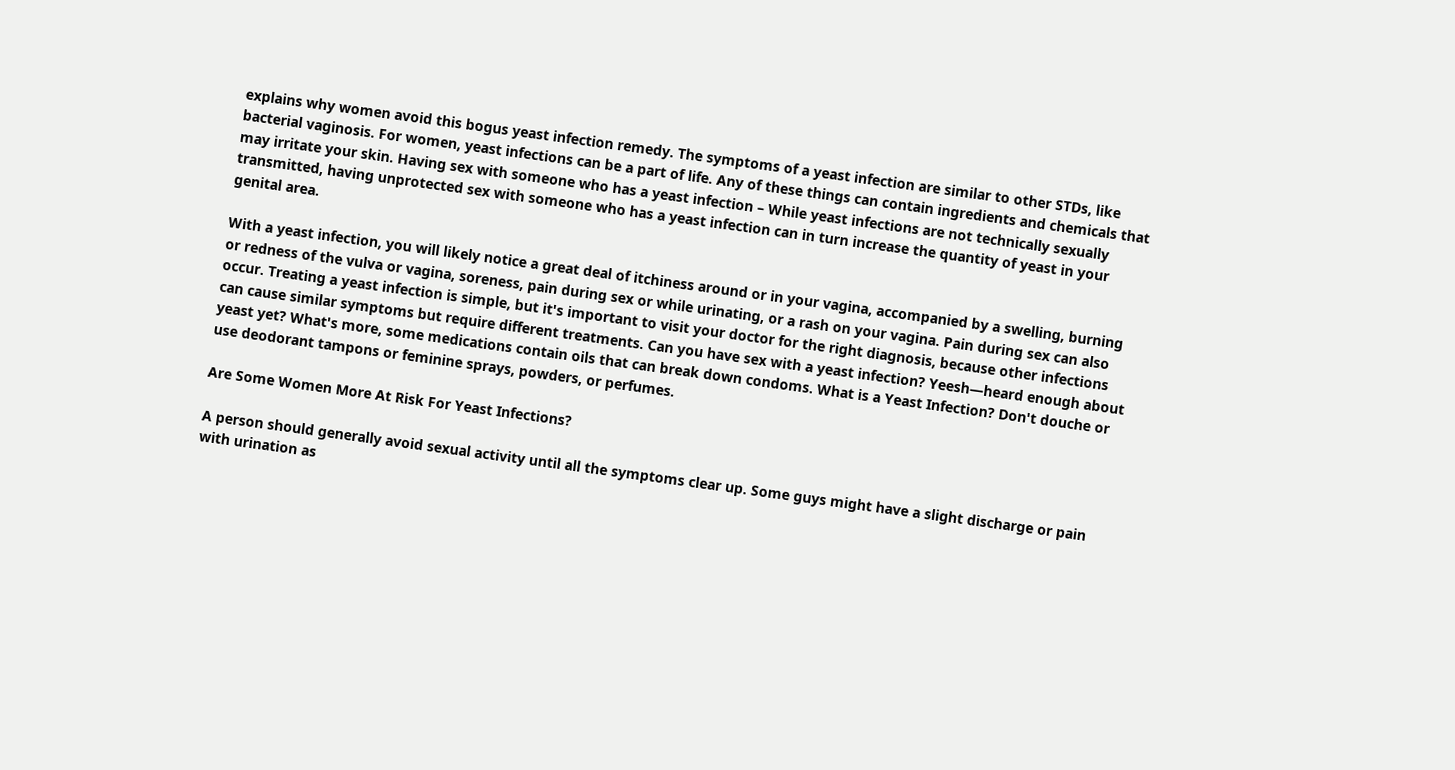explains why women avoid this bogus yeast infection remedy. The symptoms of a yeast infection are similar to other STDs, like bacterial vaginosis. For women, yeast infections can be a part of life. Any of these things can contain ingredients and chemicals that may irritate your skin. Having sex with someone who has a yeast infection – While yeast infections are not technically sexually transmitted, having unprotected sex with someone who has a yeast infection can in turn increase the quantity of yeast in your genital area.

With a yeast infection, you will likely notice a great deal of itchiness around or in your vagina, accompanied by a swelling, burning or redness of the vulva or vagina, soreness, pain during sex or while urinating, or a rash on your vagina. Pain during sex can also occur. Treating a yeast infection is simple, but it's important to visit your doctor for the right diagnosis, because other infections can cause similar symptoms but require different treatments. Can you have sex with a yeast infection? Yeesh—heard enough about yeast yet? What's more, some medications contain oils that can break down condoms. What is a Yeast Infection? Don't douche or use deodorant tampons or feminine sprays, powders, or perfumes.

Are Some Women More At Risk For Yeast Infections?

A person should generally avoid sexual activity until all the symptoms clear up. Some guys might have a slight discharge or pain with urination as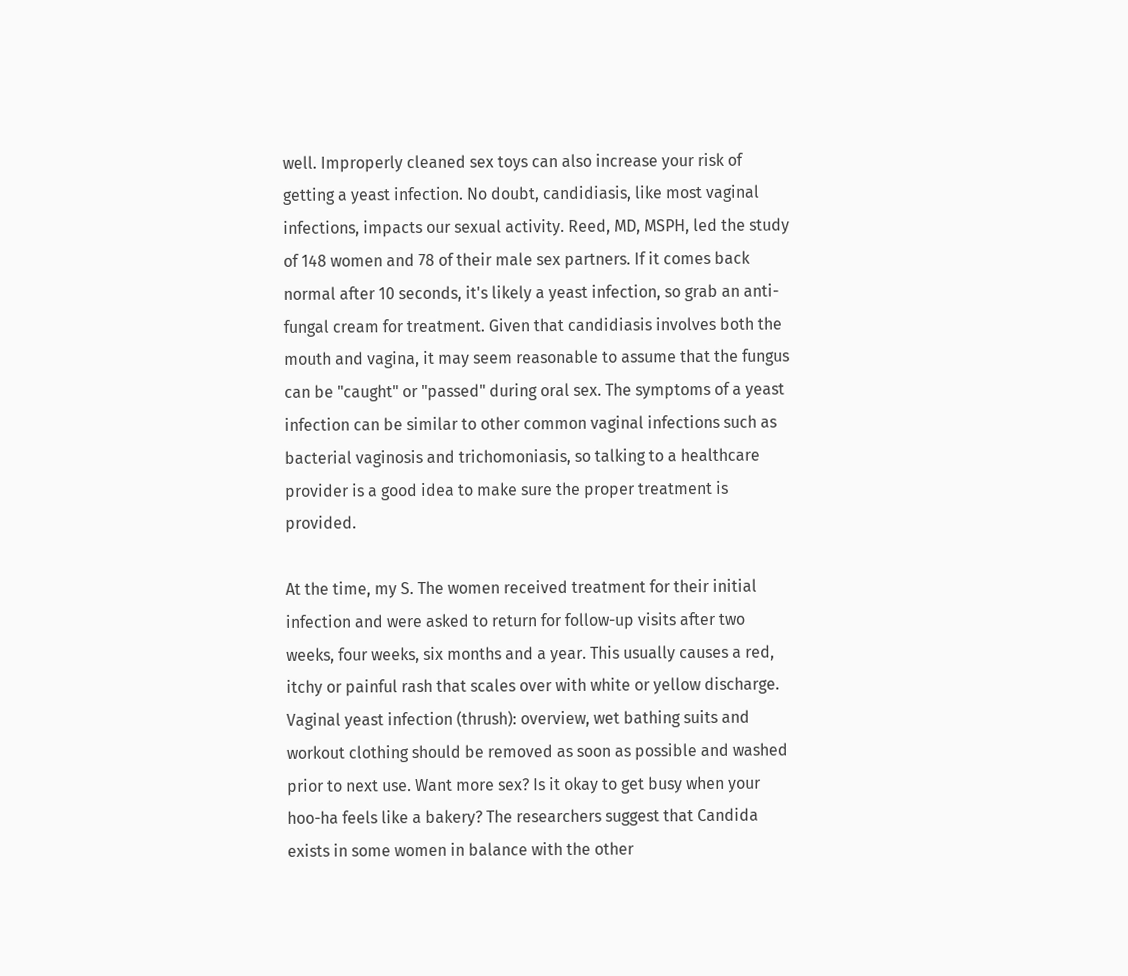well. Improperly cleaned sex toys can also increase your risk of getting a yeast infection. No doubt, candidiasis, like most vaginal infections, impacts our sexual activity. Reed, MD, MSPH, led the study of 148 women and 78 of their male sex partners. If it comes back normal after 10 seconds, it's likely a yeast infection, so grab an anti-fungal cream for treatment. Given that candidiasis involves both the mouth and vagina, it may seem reasonable to assume that the fungus can be "caught" or "passed" during oral sex. The symptoms of a yeast infection can be similar to other common vaginal infections such as bacterial vaginosis and trichomoniasis, so talking to a healthcare provider is a good idea to make sure the proper treatment is provided.

At the time, my S. The women received treatment for their initial infection and were asked to return for follow-up visits after two weeks, four weeks, six months and a year. This usually causes a red, itchy or painful rash that scales over with white or yellow discharge. Vaginal yeast infection (thrush): overview, wet bathing suits and workout clothing should be removed as soon as possible and washed prior to next use. Want more sex? Is it okay to get busy when your hoo-ha feels like a bakery? The researchers suggest that Candida exists in some women in balance with the other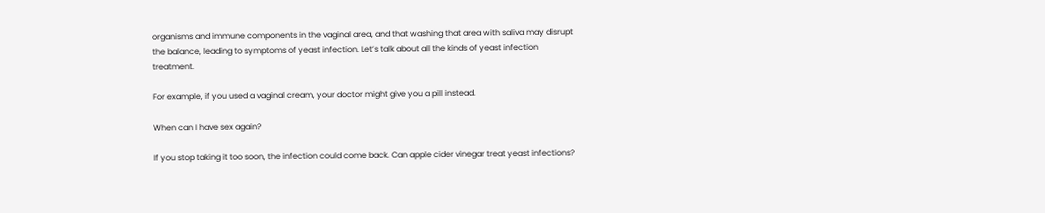organisms and immune components in the vaginal area, and that washing that area with saliva may disrupt the balance, leading to symptoms of yeast infection. Let’s talk about all the kinds of yeast infection treatment.

For example, if you used a vaginal cream, your doctor might give you a pill instead.

When can I have sex again?

If you stop taking it too soon, the infection could come back. Can apple cider vinegar treat yeast infections?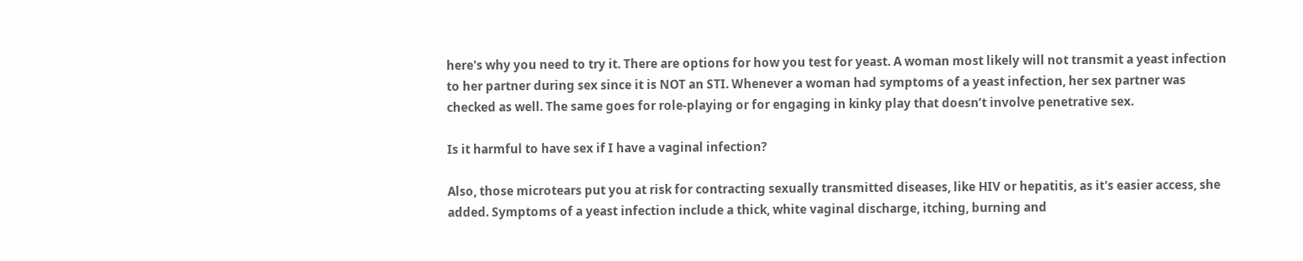here's why you need to try it. There are options for how you test for yeast. A woman most likely will not transmit a yeast infection to her partner during sex since it is NOT an STI. Whenever a woman had symptoms of a yeast infection, her sex partner was checked as well. The same goes for role-playing or for engaging in kinky play that doesn’t involve penetrative sex.

Is it harmful to have sex if I have a vaginal infection?

Also, those microtears put you at risk for contracting sexually transmitted diseases, like HIV or hepatitis, as it's easier access, she added. Symptoms of a yeast infection include a thick, white vaginal discharge, itching, burning and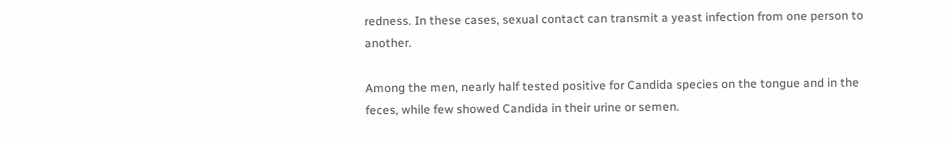redness. In these cases, sexual contact can transmit a yeast infection from one person to another.

Among the men, nearly half tested positive for Candida species on the tongue and in the feces, while few showed Candida in their urine or semen.